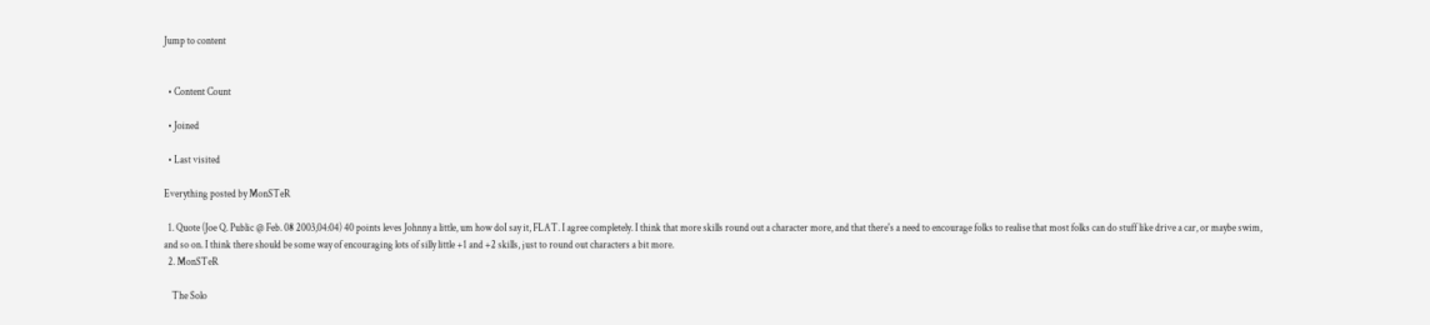Jump to content


  • Content Count

  • Joined

  • Last visited

Everything posted by MonSTeR

  1. Quote (Joe Q. Public @ Feb. 08 2003,04:04) 40 points leves Johnny a little, um how doI say it, FLAT. I agree completely. I think that more skills round out a character more, and that there's a need to encourage folks to realise that most folks can do stuff like drive a car, or maybe swim, and so on. I think there should be some way of encouraging lots of silly little +1 and +2 skills, just to round out characters a bit more.
  2. MonSTeR

    The Solo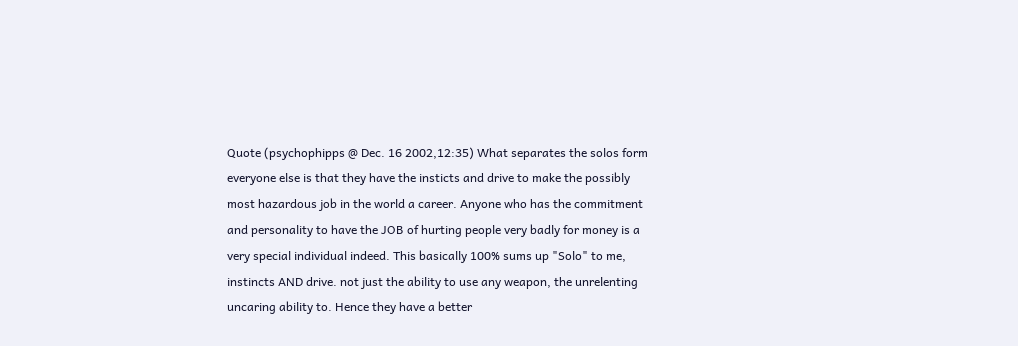Quote (psychophipps @ Dec. 16 2002,12:35) What separates the solos form everyone else is that they have the insticts and drive to make the possibly most hazardous job in the world a career. Anyone who has the commitment and personality to have the JOB of hurting people very badly for money is a very special individual indeed. This basically 100% sums up "Solo" to me, instincts AND drive. not just the ability to use any weapon, the unrelenting uncaring ability to. Hence they have a better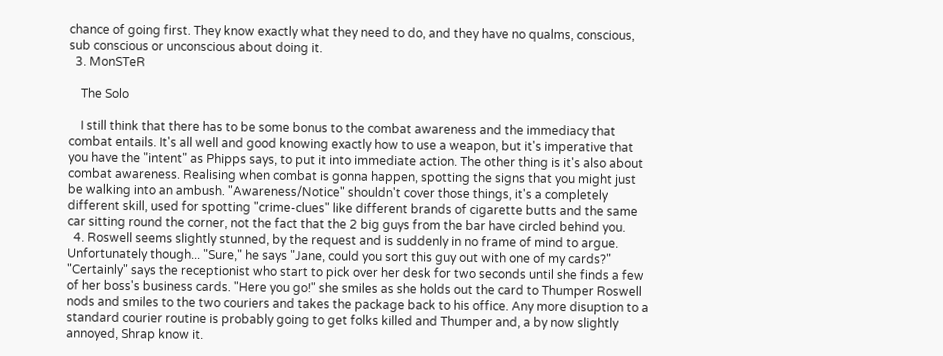chance of going first. They know exactly what they need to do, and they have no qualms, conscious, sub conscious or unconscious about doing it.
  3. MonSTeR

    The Solo

    I still think that there has to be some bonus to the combat awareness and the immediacy that combat entails. It's all well and good knowing exactly how to use a weapon, but it's imperative that you have the "intent" as Phipps says, to put it into immediate action. The other thing is it's also about combat awareness. Realising when combat is gonna happen, spotting the signs that you might just be walking into an ambush. "Awareness/Notice" shouldn't cover those things, it's a completely different skill, used for spotting "crime-clues" like different brands of cigarette butts and the same car sitting round the corner, not the fact that the 2 big guys from the bar have circled behind you.
  4. Roswell seems slightly stunned, by the request and is suddenly in no frame of mind to argue. Unfortunately though... "Sure," he says "Jane, could you sort this guy out with one of my cards?" "Certainly" says the receptionist who start to pick over her desk for two seconds until she finds a few of her boss's business cards. "Here you go!" she smiles as she holds out the card to Thumper Roswell nods and smiles to the two couriers and takes the package back to his office. Any more disuption to a standard courier routine is probably going to get folks killed and Thumper and, a by now slightly annoyed, Shrap know it.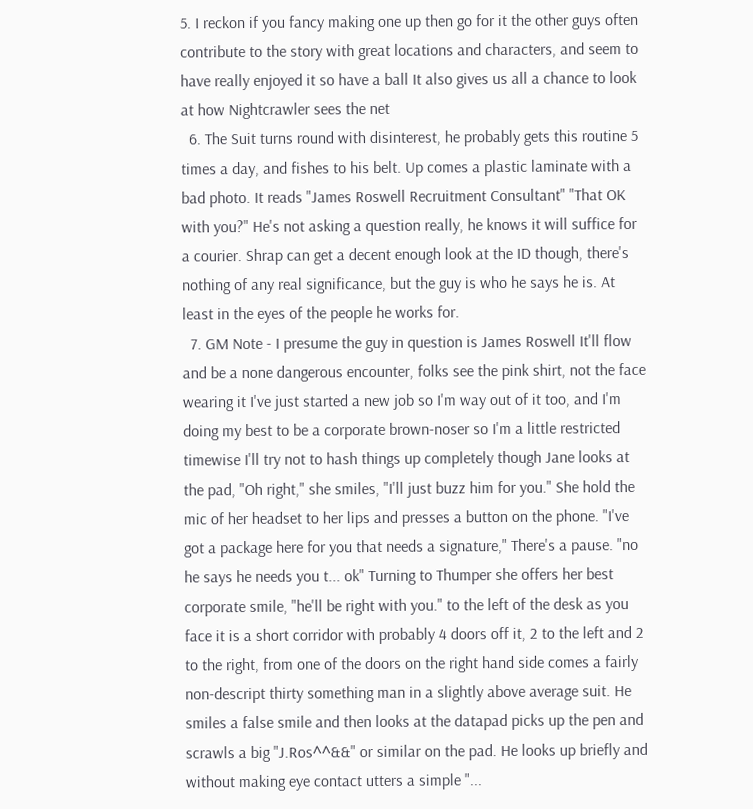5. I reckon if you fancy making one up then go for it the other guys often contribute to the story with great locations and characters, and seem to have really enjoyed it so have a ball It also gives us all a chance to look at how Nightcrawler sees the net
  6. The Suit turns round with disinterest, he probably gets this routine 5 times a day, and fishes to his belt. Up comes a plastic laminate with a bad photo. It reads "James Roswell Recruitment Consultant" "That OK with you?" He's not asking a question really, he knows it will suffice for a courier. Shrap can get a decent enough look at the ID though, there's nothing of any real significance, but the guy is who he says he is. At least in the eyes of the people he works for.
  7. GM Note - I presume the guy in question is James Roswell It'll flow and be a none dangerous encounter, folks see the pink shirt, not the face wearing it I've just started a new job so I'm way out of it too, and I'm doing my best to be a corporate brown-noser so I'm a little restricted timewise I'll try not to hash things up completely though Jane looks at the pad, "Oh right," she smiles, "I'll just buzz him for you." She hold the mic of her headset to her lips and presses a button on the phone. "I've got a package here for you that needs a signature," There's a pause. "no he says he needs you t... ok" Turning to Thumper she offers her best corporate smile, "he'll be right with you." to the left of the desk as you face it is a short corridor with probably 4 doors off it, 2 to the left and 2 to the right, from one of the doors on the right hand side comes a fairly non-descript thirty something man in a slightly above average suit. He smiles a false smile and then looks at the datapad picks up the pen and scrawls a big "J.Ros^^&&" or similar on the pad. He looks up briefly and without making eye contact utters a simple "...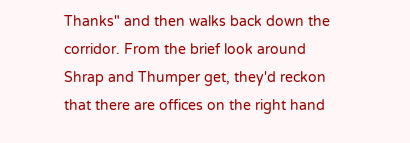Thanks" and then walks back down the corridor. From the brief look around Shrap and Thumper get, they'd reckon that there are offices on the right hand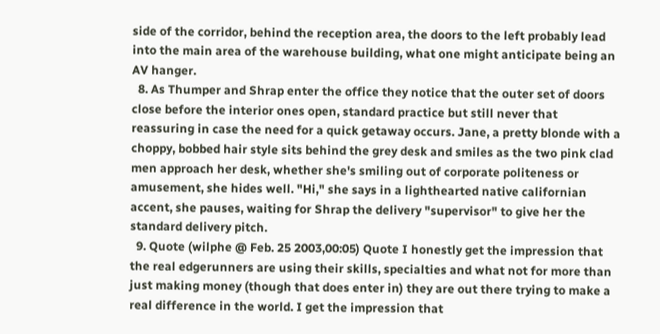side of the corridor, behind the reception area, the doors to the left probably lead into the main area of the warehouse building, what one might anticipate being an AV hanger.
  8. As Thumper and Shrap enter the office they notice that the outer set of doors close before the interior ones open, standard practice but still never that reassuring in case the need for a quick getaway occurs. Jane, a pretty blonde with a choppy, bobbed hair style sits behind the grey desk and smiles as the two pink clad men approach her desk, whether she's smiling out of corporate politeness or amusement, she hides well. "Hi," she says in a lighthearted native californian accent, she pauses, waiting for Shrap the delivery "supervisor" to give her the standard delivery pitch.
  9. Quote (wilphe @ Feb. 25 2003,00:05) Quote I honestly get the impression that the real edgerunners are using their skills, specialties and what not for more than just making money (though that does enter in) they are out there trying to make a real difference in the world. I get the impression that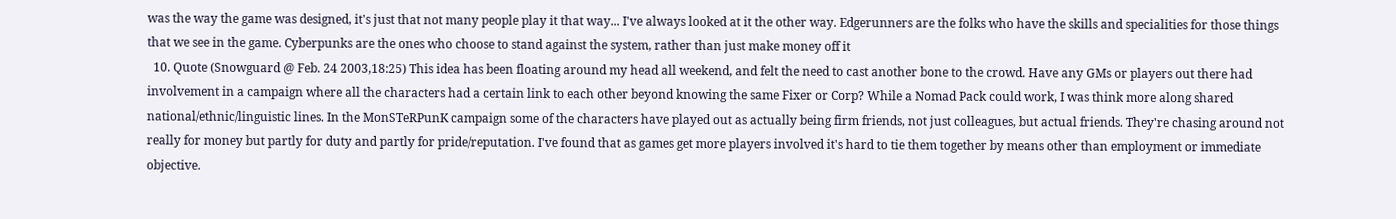was the way the game was designed, it's just that not many people play it that way... I've always looked at it the other way. Edgerunners are the folks who have the skills and specialities for those things that we see in the game. Cyberpunks are the ones who choose to stand against the system, rather than just make money off it
  10. Quote (Snowguard @ Feb. 24 2003,18:25) This idea has been floating around my head all weekend, and felt the need to cast another bone to the crowd. Have any GMs or players out there had involvement in a campaign where all the characters had a certain link to each other beyond knowing the same Fixer or Corp? While a Nomad Pack could work, I was think more along shared national/ethnic/linguistic lines. In the MonSTeRPunK campaign some of the characters have played out as actually being firm friends, not just colleagues, but actual friends. They're chasing around not really for money but partly for duty and partly for pride/reputation. I've found that as games get more players involved it's hard to tie them together by means other than employment or immediate objective.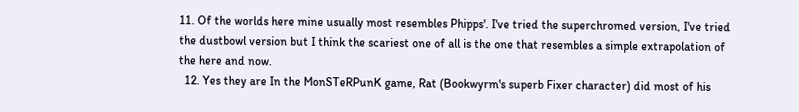11. Of the worlds here mine usually most resembles Phipps'. I've tried the superchromed version, I've tried the dustbowl version but I think the scariest one of all is the one that resembles a simple extrapolation of the here and now.
  12. Yes they are In the MonSTeRPunK game, Rat (Bookwyrm's superb Fixer character) did most of his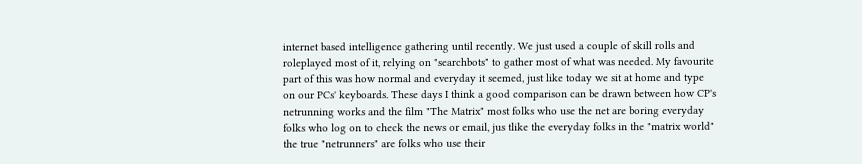internet based intelligence gathering until recently. We just used a couple of skill rolls and roleplayed most of it, relying on "searchbots" to gather most of what was needed. My favourite part of this was how normal and everyday it seemed, just like today we sit at home and type on our PCs' keyboards. These days I think a good comparison can be drawn between how CP's netrunning works and the film "The Matrix" most folks who use the net are boring everyday folks who log on to check the news or email, jus tlike the everyday folks in the "matrix world" the true "netrunners" are folks who use their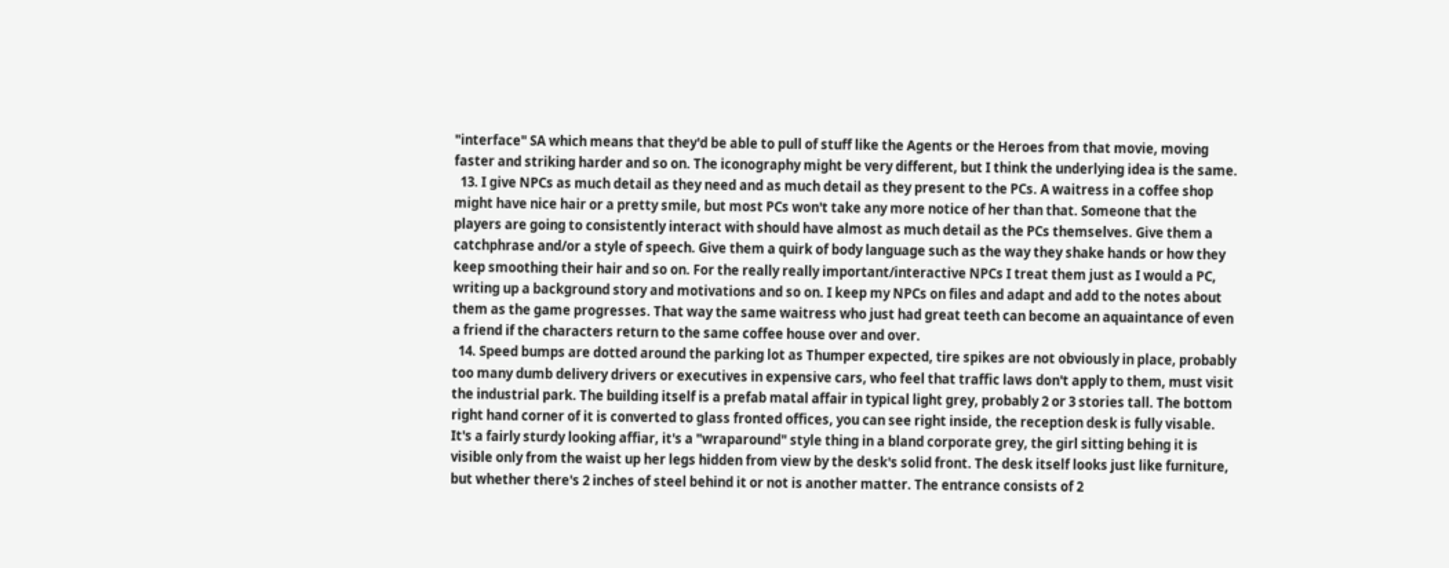"interface" SA which means that they'd be able to pull of stuff like the Agents or the Heroes from that movie, moving faster and striking harder and so on. The iconography might be very different, but I think the underlying idea is the same.
  13. I give NPCs as much detail as they need and as much detail as they present to the PCs. A waitress in a coffee shop might have nice hair or a pretty smile, but most PCs won't take any more notice of her than that. Someone that the players are going to consistently interact with should have almost as much detail as the PCs themselves. Give them a catchphrase and/or a style of speech. Give them a quirk of body language such as the way they shake hands or how they keep smoothing their hair and so on. For the really really important/interactive NPCs I treat them just as I would a PC, writing up a background story and motivations and so on. I keep my NPCs on files and adapt and add to the notes about them as the game progresses. That way the same waitress who just had great teeth can become an aquaintance of even a friend if the characters return to the same coffee house over and over.
  14. Speed bumps are dotted around the parking lot as Thumper expected, tire spikes are not obviously in place, probably too many dumb delivery drivers or executives in expensive cars, who feel that traffic laws don't apply to them, must visit the industrial park. The building itself is a prefab matal affair in typical light grey, probably 2 or 3 stories tall. The bottom right hand corner of it is converted to glass fronted offices, you can see right inside, the reception desk is fully visable. It's a fairly sturdy looking affiar, it's a "wraparound" style thing in a bland corporate grey, the girl sitting behing it is visible only from the waist up her legs hidden from view by the desk's solid front. The desk itself looks just like furniture, but whether there's 2 inches of steel behind it or not is another matter. The entrance consists of 2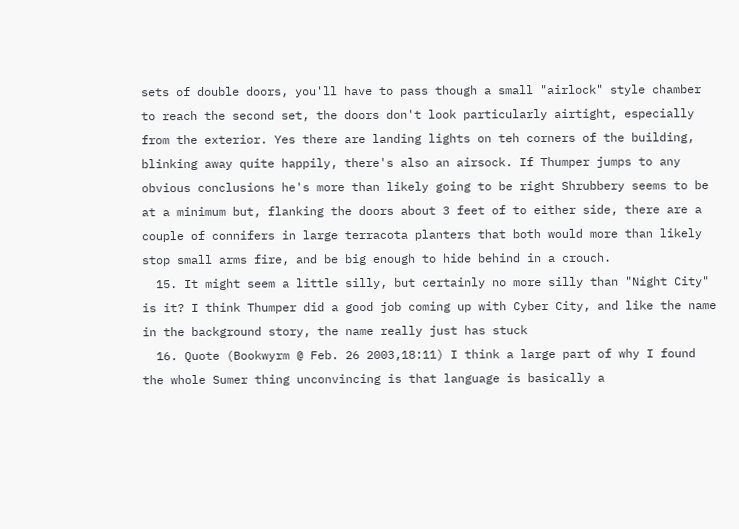sets of double doors, you'll have to pass though a small "airlock" style chamber to reach the second set, the doors don't look particularly airtight, especially from the exterior. Yes there are landing lights on teh corners of the building, blinking away quite happily, there's also an airsock. If Thumper jumps to any obvious conclusions he's more than likely going to be right Shrubbery seems to be at a minimum but, flanking the doors about 3 feet of to either side, there are a couple of connifers in large terracota planters that both would more than likely stop small arms fire, and be big enough to hide behind in a crouch.
  15. It might seem a little silly, but certainly no more silly than "Night City" is it? I think Thumper did a good job coming up with Cyber City, and like the name in the background story, the name really just has stuck
  16. Quote (Bookwyrm @ Feb. 26 2003,18:11) I think a large part of why I found the whole Sumer thing unconvincing is that language is basically a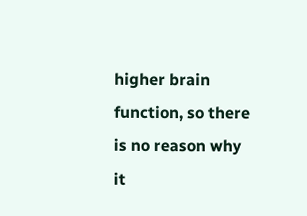higher brain function, so there is no reason why it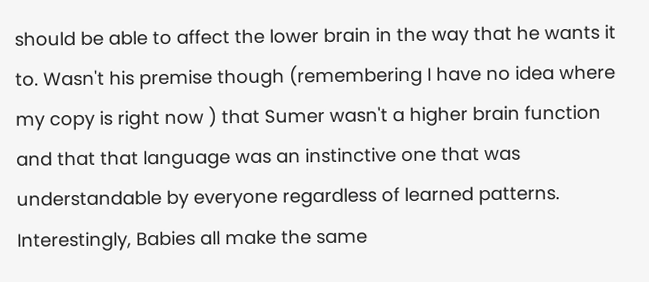should be able to affect the lower brain in the way that he wants it to. Wasn't his premise though (remembering I have no idea where my copy is right now ) that Sumer wasn't a higher brain function and that that language was an instinctive one that was understandable by everyone regardless of learned patterns. Interestingly, Babies all make the same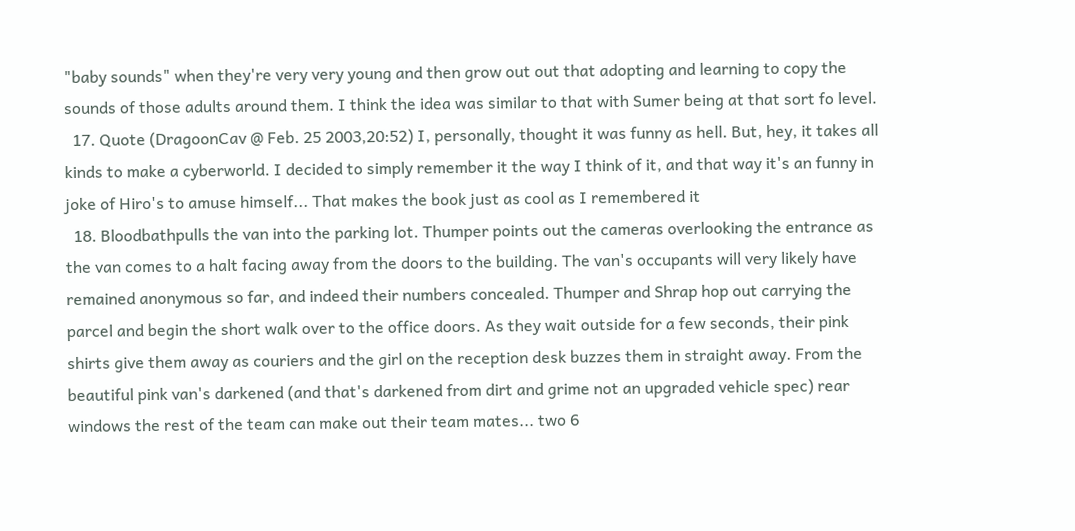"baby sounds" when they're very very young and then grow out out that adopting and learning to copy the sounds of those adults around them. I think the idea was similar to that with Sumer being at that sort fo level.
  17. Quote (DragoonCav @ Feb. 25 2003,20:52) I, personally, thought it was funny as hell. But, hey, it takes all kinds to make a cyberworld. I decided to simply remember it the way I think of it, and that way it's an funny in joke of Hiro's to amuse himself... That makes the book just as cool as I remembered it
  18. Bloodbathpulls the van into the parking lot. Thumper points out the cameras overlooking the entrance as the van comes to a halt facing away from the doors to the building. The van's occupants will very likely have remained anonymous so far, and indeed their numbers concealed. Thumper and Shrap hop out carrying the parcel and begin the short walk over to the office doors. As they wait outside for a few seconds, their pink shirts give them away as couriers and the girl on the reception desk buzzes them in straight away. From the beautiful pink van's darkened (and that's darkened from dirt and grime not an upgraded vehicle spec) rear windows the rest of the team can make out their team mates... two 6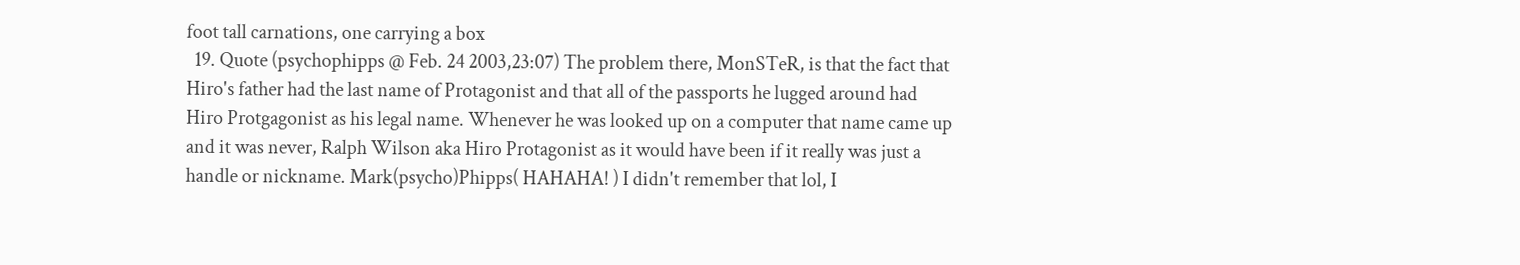foot tall carnations, one carrying a box
  19. Quote (psychophipps @ Feb. 24 2003,23:07) The problem there, MonSTeR, is that the fact that Hiro's father had the last name of Protagonist and that all of the passports he lugged around had Hiro Protgagonist as his legal name. Whenever he was looked up on a computer that name came up and it was never, Ralph Wilson aka Hiro Protagonist as it would have been if it really was just a handle or nickname. Mark(psycho)Phipps( HAHAHA! ) I didn't remember that lol, I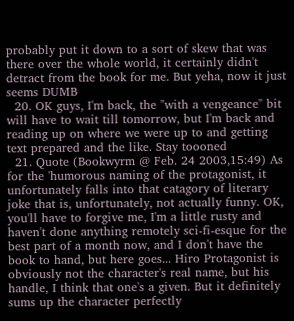probably put it down to a sort of skew that was there over the whole world, it certainly didn't detract from the book for me. But yeha, now it just seems DUMB
  20. OK guys, I'm back, the "with a vengeance" bit will have to wait till tomorrow, but I'm back and reading up on where we were up to and getting text prepared and the like. Stay toooned
  21. Quote (Bookwyrm @ Feb. 24 2003,15:49) As for the 'humorous naming of the protagonist, it unfortunately falls into that catagory of literary joke that is, unfortunately, not actually funny. OK, you'll have to forgive me, I'm a little rusty and haven't done anything remotely sci-fi-esque for the best part of a month now, and I don't have the book to hand, but here goes... Hiro Protagonist is obviously not the character's real name, but his handle, I think that one's a given. But it definitely sums up the character perfectly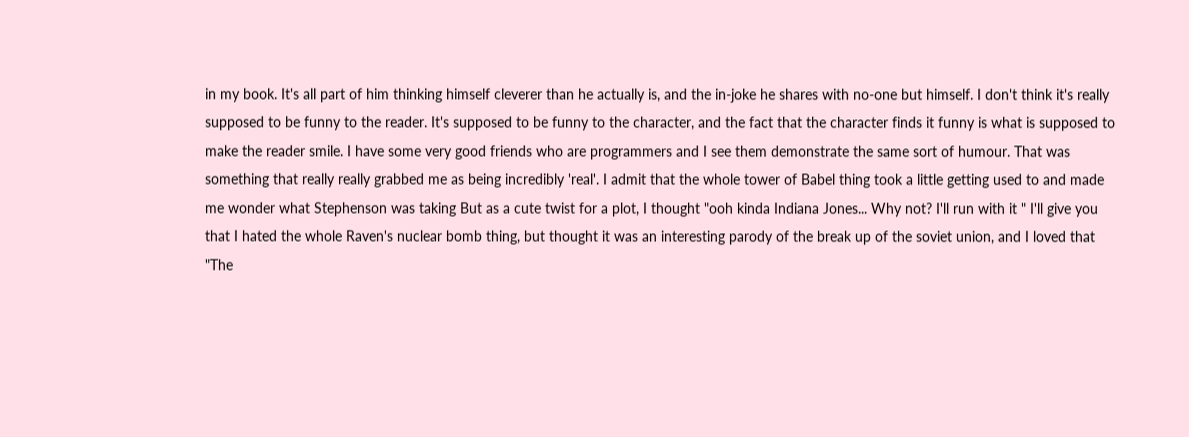in my book. It's all part of him thinking himself cleverer than he actually is, and the in-joke he shares with no-one but himself. I don't think it's really supposed to be funny to the reader. It's supposed to be funny to the character, and the fact that the character finds it funny is what is supposed to make the reader smile. I have some very good friends who are programmers and I see them demonstrate the same sort of humour. That was something that really really grabbed me as being incredibly 'real'. I admit that the whole tower of Babel thing took a little getting used to and made me wonder what Stephenson was taking But as a cute twist for a plot, I thought "ooh kinda Indiana Jones... Why not? I'll run with it " I'll give you that I hated the whole Raven's nuclear bomb thing, but thought it was an interesting parody of the break up of the soviet union, and I loved that "The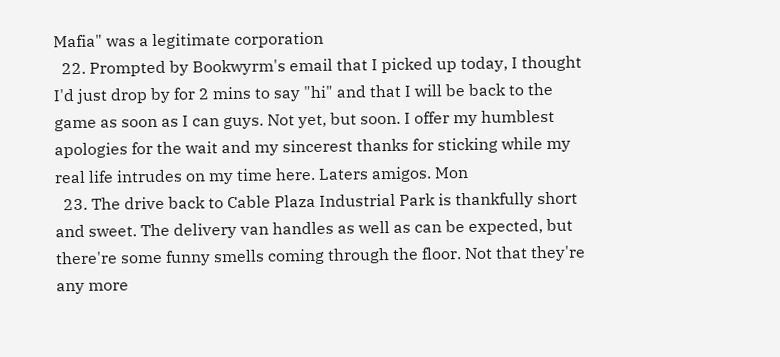Mafia" was a legitimate corporation
  22. Prompted by Bookwyrm's email that I picked up today, I thought I'd just drop by for 2 mins to say "hi" and that I will be back to the game as soon as I can guys. Not yet, but soon. I offer my humblest apologies for the wait and my sincerest thanks for sticking while my real life intrudes on my time here. Laters amigos. Mon
  23. The drive back to Cable Plaza Industrial Park is thankfully short and sweet. The delivery van handles as well as can be expected, but there're some funny smells coming through the floor. Not that they're any more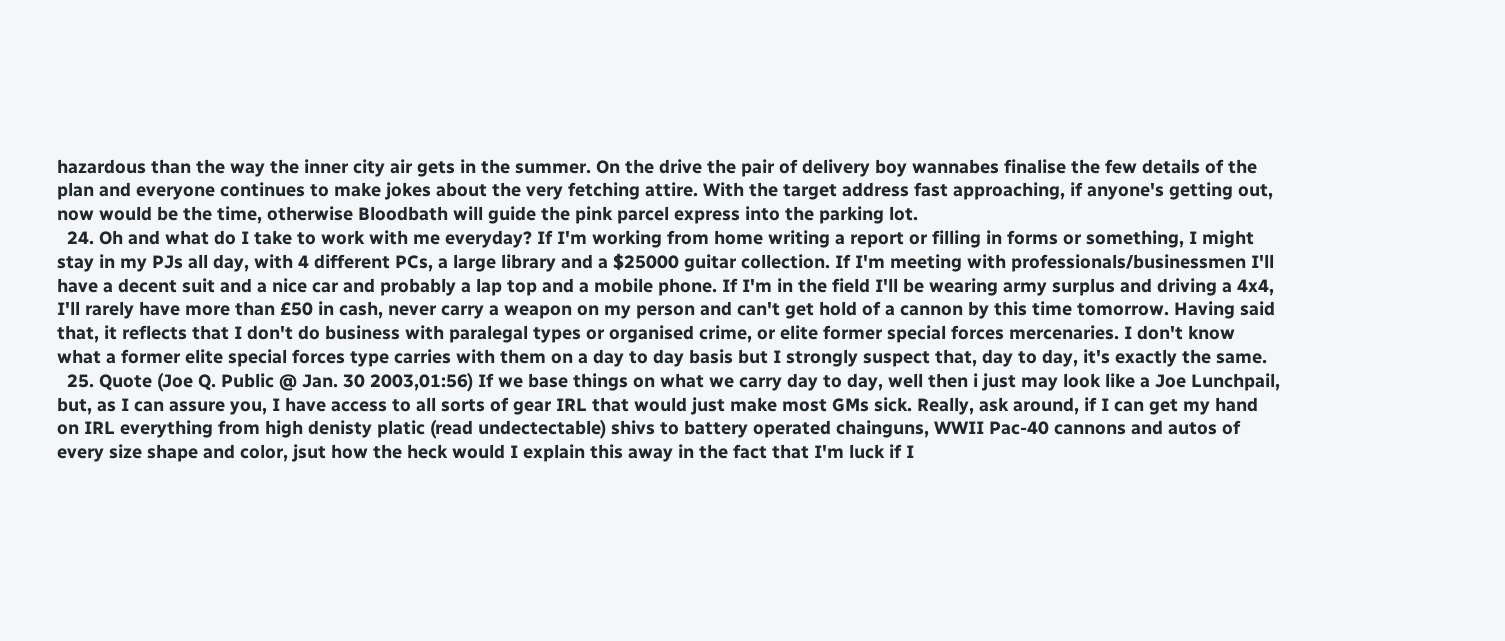hazardous than the way the inner city air gets in the summer. On the drive the pair of delivery boy wannabes finalise the few details of the plan and everyone continues to make jokes about the very fetching attire. With the target address fast approaching, if anyone's getting out, now would be the time, otherwise Bloodbath will guide the pink parcel express into the parking lot.
  24. Oh and what do I take to work with me everyday? If I'm working from home writing a report or filling in forms or something, I might stay in my PJs all day, with 4 different PCs, a large library and a $25000 guitar collection. If I'm meeting with professionals/businessmen I'll have a decent suit and a nice car and probably a lap top and a mobile phone. If I'm in the field I'll be wearing army surplus and driving a 4x4, I'll rarely have more than £50 in cash, never carry a weapon on my person and can't get hold of a cannon by this time tomorrow. Having said that, it reflects that I don't do business with paralegal types or organised crime, or elite former special forces mercenaries. I don't know what a former elite special forces type carries with them on a day to day basis but I strongly suspect that, day to day, it's exactly the same.
  25. Quote (Joe Q. Public @ Jan. 30 2003,01:56) If we base things on what we carry day to day, well then i just may look like a Joe Lunchpail, but, as I can assure you, I have access to all sorts of gear IRL that would just make most GMs sick. Really, ask around, if I can get my hand on IRL everything from high denisty platic (read undectectable) shivs to battery operated chainguns, WWII Pac-40 cannons and autos of every size shape and color, jsut how the heck would I explain this away in the fact that I'm luck if I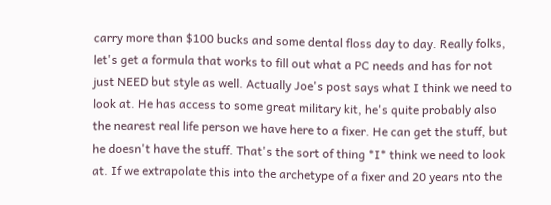carry more than $100 bucks and some dental floss day to day. Really folks, let's get a formula that works to fill out what a PC needs and has for not just NEED but style as well. Actually Joe's post says what I think we need to look at. He has access to some great military kit, he's quite probably also the nearest real life person we have here to a fixer. He can get the stuff, but he doesn't have the stuff. That's the sort of thing *I* think we need to look at. If we extrapolate this into the archetype of a fixer and 20 years nto the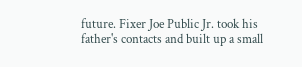future. Fixer Joe Public Jr. took his father's contacts and built up a small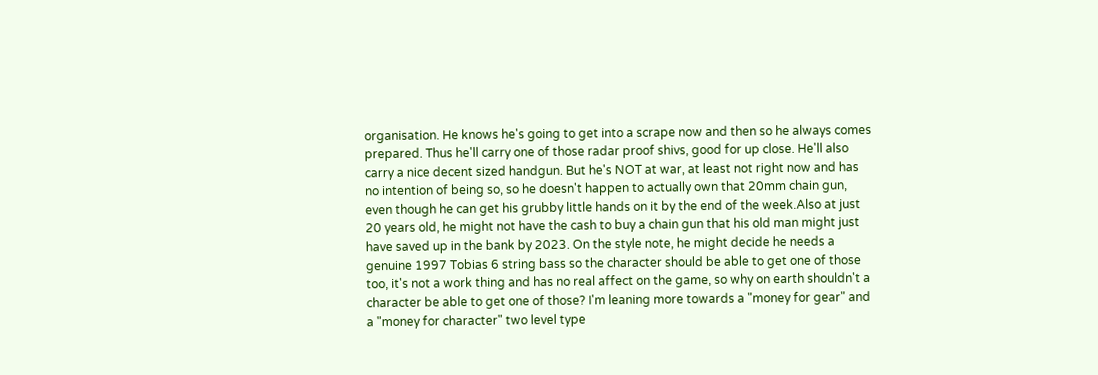organisation. He knows he's going to get into a scrape now and then so he always comes prepared. Thus he'll carry one of those radar proof shivs, good for up close. He'll also carry a nice decent sized handgun. But he's NOT at war, at least not right now and has no intention of being so, so he doesn't happen to actually own that 20mm chain gun, even though he can get his grubby little hands on it by the end of the week.Also at just 20 years old, he might not have the cash to buy a chain gun that his old man might just have saved up in the bank by 2023. On the style note, he might decide he needs a genuine 1997 Tobias 6 string bass so the character should be able to get one of those too, it's not a work thing and has no real affect on the game, so why on earth shouldn't a character be able to get one of those? I'm leaning more towards a "money for gear" and a "money for character" two level type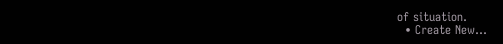of situation.
  • Create New...